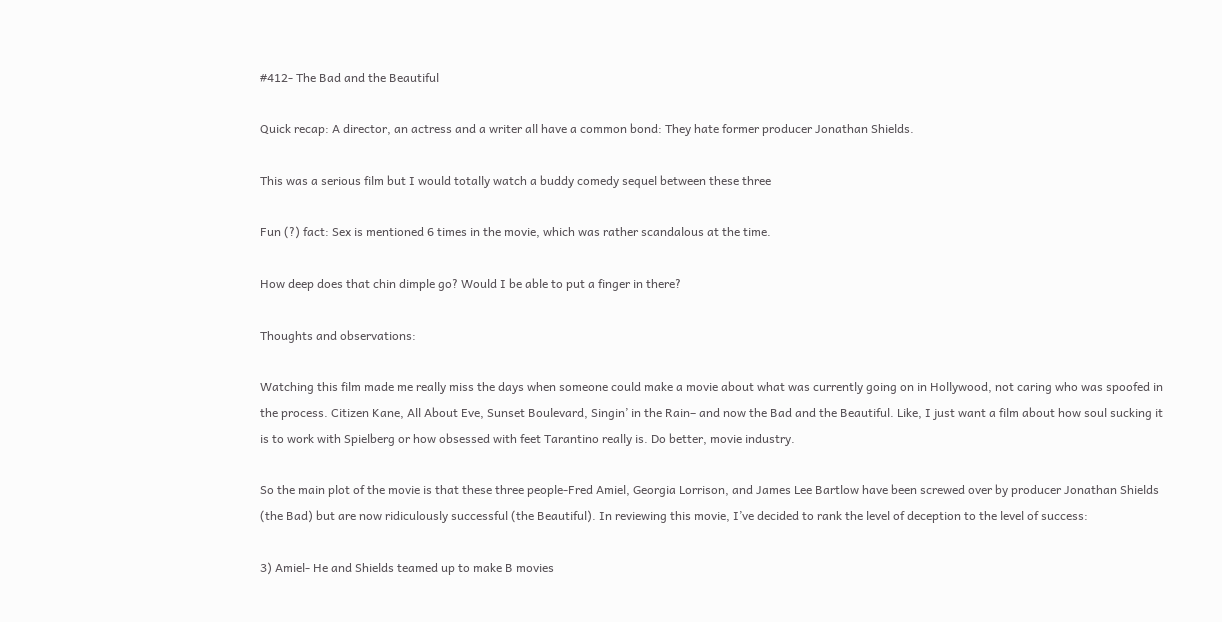#412- The Bad and the Beautiful

Quick recap: A director, an actress and a writer all have a common bond: They hate former producer Jonathan Shields.

This was a serious film but I would totally watch a buddy comedy sequel between these three

Fun (?) fact: Sex is mentioned 6 times in the movie, which was rather scandalous at the time.

How deep does that chin dimple go? Would I be able to put a finger in there?

Thoughts and observations:

Watching this film made me really miss the days when someone could make a movie about what was currently going on in Hollywood, not caring who was spoofed in the process. Citizen Kane, All About Eve, Sunset Boulevard, Singin’ in the Rain– and now the Bad and the Beautiful. Like, I just want a film about how soul sucking it is to work with Spielberg or how obsessed with feet Tarantino really is. Do better, movie industry.

So the main plot of the movie is that these three people-Fred Amiel, Georgia Lorrison, and James Lee Bartlow have been screwed over by producer Jonathan Shields (the Bad) but are now ridiculously successful (the Beautiful). In reviewing this movie, I’ve decided to rank the level of deception to the level of success:

3) Amiel- He and Shields teamed up to make B movies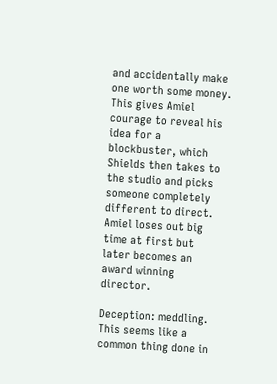and accidentally make one worth some money. This gives Amiel courage to reveal his idea for a blockbuster, which Shields then takes to the studio and picks someone completely different to direct. Amiel loses out big time at first but later becomes an award winning director.

Deception: meddling. This seems like a common thing done in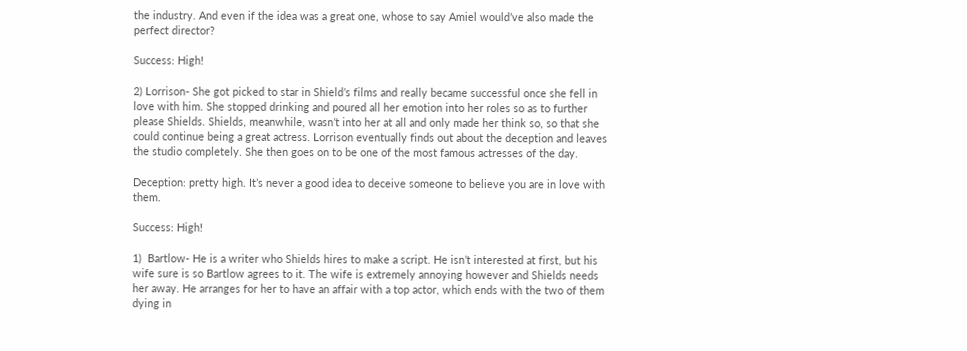the industry. And even if the idea was a great one, whose to say Amiel would’ve also made the perfect director?

Success: High!

2) Lorrison- She got picked to star in Shield’s films and really became successful once she fell in love with him. She stopped drinking and poured all her emotion into her roles so as to further please Shields. Shields, meanwhile, wasn’t into her at all and only made her think so, so that she could continue being a great actress. Lorrison eventually finds out about the deception and leaves the studio completely. She then goes on to be one of the most famous actresses of the day.

Deception: pretty high. It’s never a good idea to deceive someone to believe you are in love with them.

Success: High!

1)  Bartlow- He is a writer who Shields hires to make a script. He isn’t interested at first, but his wife sure is so Bartlow agrees to it. The wife is extremely annoying however and Shields needs her away. He arranges for her to have an affair with a top actor, which ends with the two of them dying in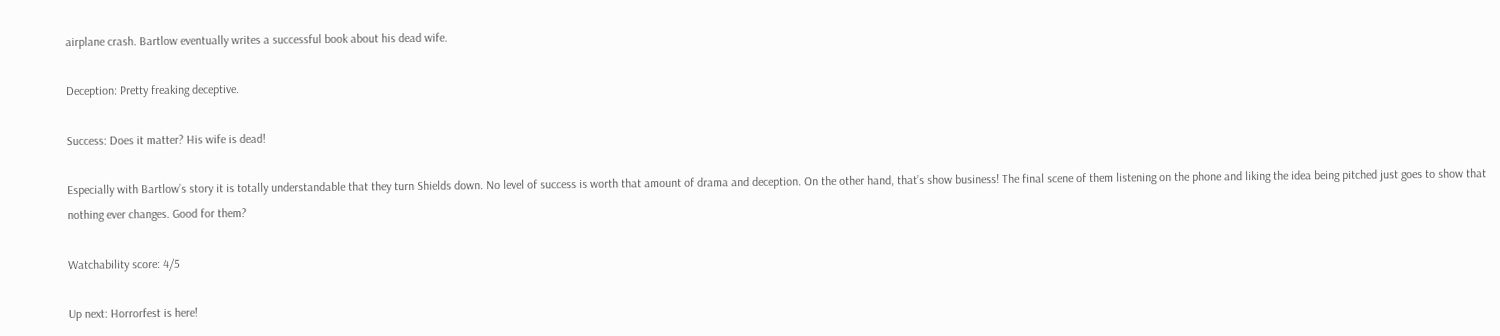airplane crash. Bartlow eventually writes a successful book about his dead wife.

Deception: Pretty freaking deceptive.

Success: Does it matter? His wife is dead!

Especially with Bartlow’s story it is totally understandable that they turn Shields down. No level of success is worth that amount of drama and deception. On the other hand, that’s show business! The final scene of them listening on the phone and liking the idea being pitched just goes to show that nothing ever changes. Good for them?

Watchability score: 4/5

Up next: Horrorfest is here!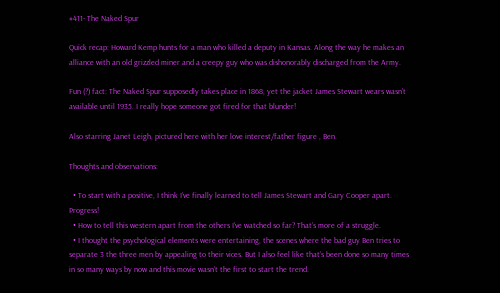#411- The Naked Spur

Quick recap: Howard Kemp hunts for a man who killed a deputy in Kansas. Along the way he makes an alliance with an old grizzled miner and a creepy guy who was dishonorably discharged from the Army.

Fun (?) fact: The Naked Spur supposedly takes place in 1868, yet the jacket James Stewart wears wasn’t available until 1935. I really hope someone got fired for that blunder!

Also starring Janet Leigh, pictured here with her love interest/father figure , Ben.

Thoughts and observations:

  • To start with a positive, I think I’ve finally learned to tell James Stewart and Gary Cooper apart. Progress!
  • How to tell this western apart from the others I’ve watched so far? That’s more of a struggle.
  • I thought the psychological elements were entertaining, the scenes where the bad guy Ben tries to separate 3 the three men by appealing to their vices. But I also feel like that’s been done so many times in so many ways by now and this movie wasn’t the first to start the trend.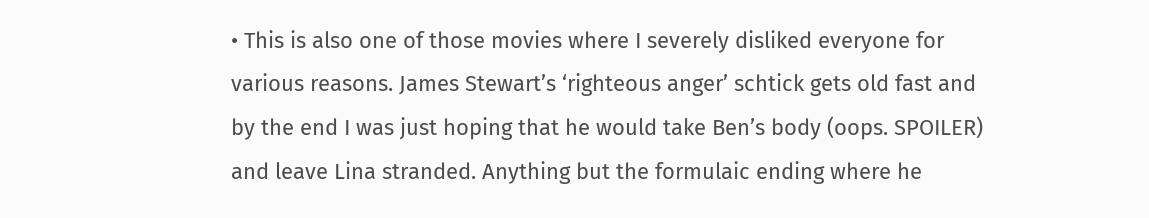• This is also one of those movies where I severely disliked everyone for various reasons. James Stewart’s ‘righteous anger’ schtick gets old fast and by the end I was just hoping that he would take Ben’s body (oops. SPOILER) and leave Lina stranded. Anything but the formulaic ending where he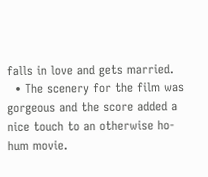falls in love and gets married.
  • The scenery for the film was gorgeous and the score added a nice touch to an otherwise ho-hum movie.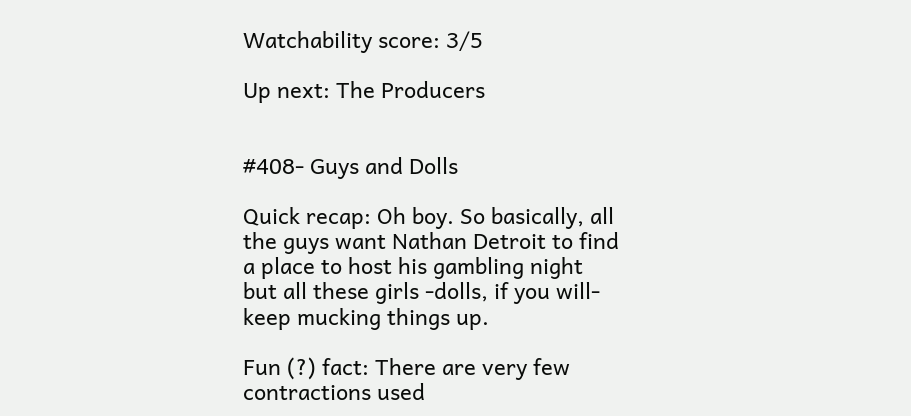Watchability score: 3/5

Up next: The Producers


#408- Guys and Dolls

Quick recap: Oh boy. So basically, all the guys want Nathan Detroit to find a place to host his gambling night but all these girls -dolls, if you will- keep mucking things up.

Fun (?) fact: There are very few contractions used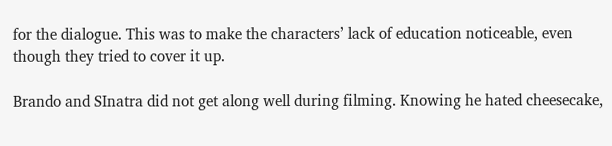for the dialogue. This was to make the characters’ lack of education noticeable, even though they tried to cover it up.

Brando and SInatra did not get along well during filming. Knowing he hated cheesecake,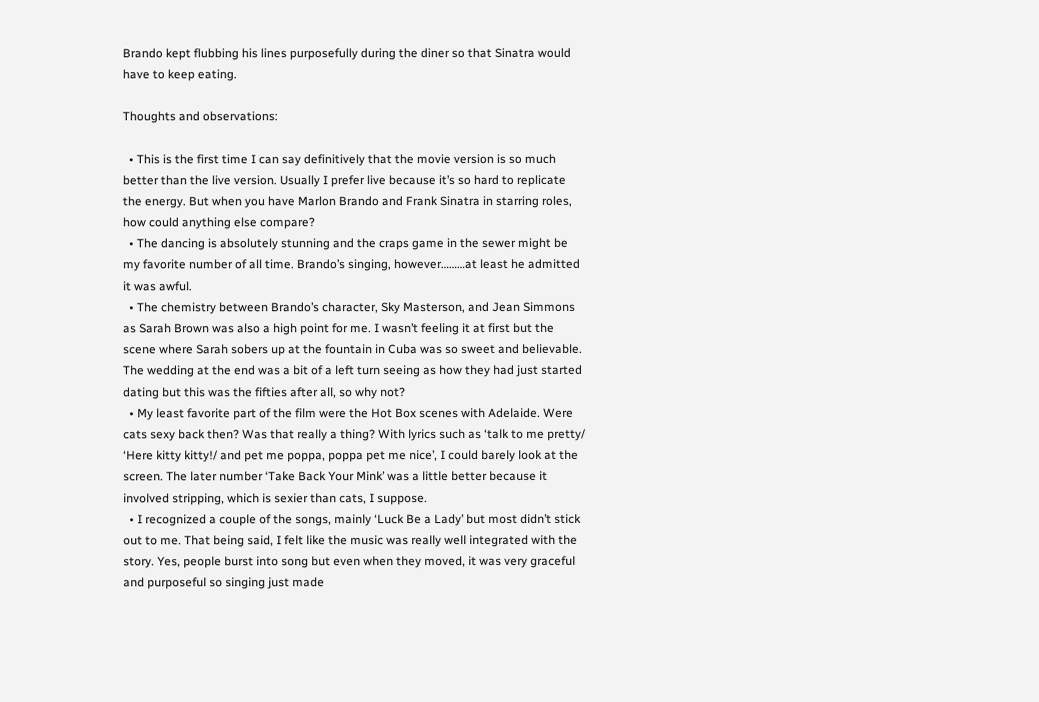Brando kept flubbing his lines purposefully during the diner so that Sinatra would have to keep eating.

Thoughts and observations:

  • This is the first time I can say definitively that the movie version is so much better than the live version. Usually I prefer live because it’s so hard to replicate the energy. But when you have Marlon Brando and Frank Sinatra in starring roles, how could anything else compare?
  • The dancing is absolutely stunning and the craps game in the sewer might be my favorite number of all time. Brando’s singing, however………at least he admitted it was awful.
  • The chemistry between Brando’s character, Sky Masterson, and Jean Simmons as Sarah Brown was also a high point for me. I wasn’t feeling it at first but the scene where Sarah sobers up at the fountain in Cuba was so sweet and believable. The wedding at the end was a bit of a left turn seeing as how they had just started dating but this was the fifties after all, so why not?
  • My least favorite part of the film were the Hot Box scenes with Adelaide. Were cats sexy back then? Was that really a thing? With lyrics such as ‘talk to me pretty/ ‘Here kitty kitty!/ and pet me poppa, poppa pet me nice’, I could barely look at the screen. The later number ‘Take Back Your Mink’ was a little better because it involved stripping, which is sexier than cats, I suppose.
  • I recognized a couple of the songs, mainly ‘Luck Be a Lady’ but most didn’t stick out to me. That being said, I felt like the music was really well integrated with the story. Yes, people burst into song but even when they moved, it was very graceful and purposeful so singing just made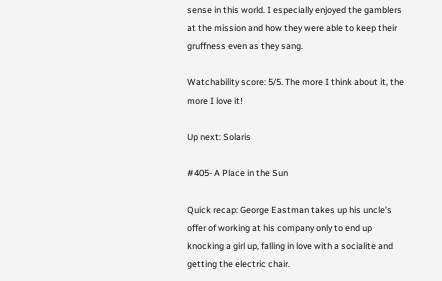sense in this world. I especially enjoyed the gamblers at the mission and how they were able to keep their gruffness even as they sang.

Watchability score: 5/5. The more I think about it, the more I love it!

Up next: Solaris

#405- A Place in the Sun

Quick recap: George Eastman takes up his uncle’s offer of working at his company only to end up knocking a girl up, falling in love with a socialite and getting the electric chair.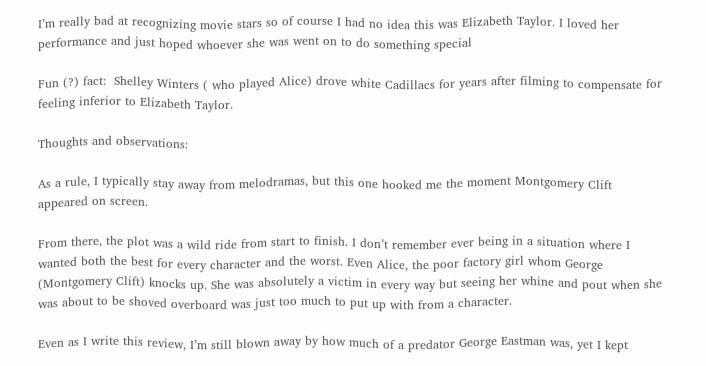I’m really bad at recognizing movie stars so of course I had no idea this was Elizabeth Taylor. I loved her performance and just hoped whoever she was went on to do something special

Fun (?) fact:  Shelley Winters ( who played Alice) drove white Cadillacs for years after filming to compensate for feeling inferior to Elizabeth Taylor.

Thoughts and observations:

As a rule, I typically stay away from melodramas, but this one hooked me the moment Montgomery Clift appeared on screen.

From there, the plot was a wild ride from start to finish. I don’t remember ever being in a situation where I wanted both the best for every character and the worst. Even Alice, the poor factory girl whom George (Montgomery Clift) knocks up. She was absolutely a victim in every way but seeing her whine and pout when she was about to be shoved overboard was just too much to put up with from a character.

Even as I write this review, I’m still blown away by how much of a predator George Eastman was, yet I kept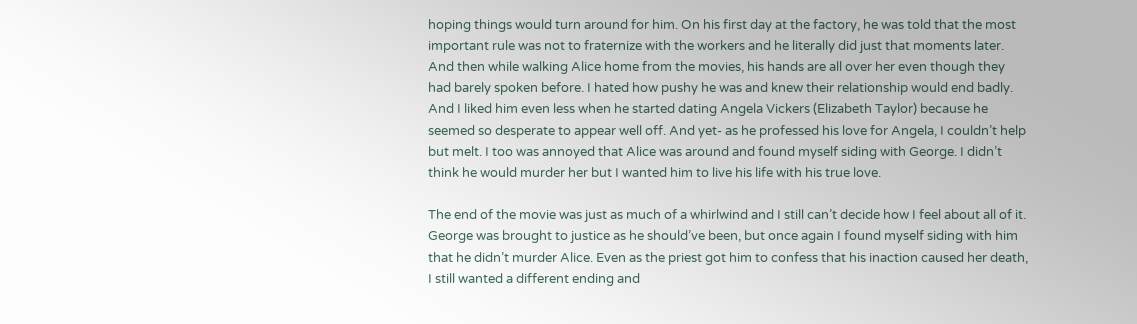hoping things would turn around for him. On his first day at the factory, he was told that the most important rule was not to fraternize with the workers and he literally did just that moments later. And then while walking Alice home from the movies, his hands are all over her even though they had barely spoken before. I hated how pushy he was and knew their relationship would end badly. And I liked him even less when he started dating Angela Vickers (Elizabeth Taylor) because he seemed so desperate to appear well off. And yet- as he professed his love for Angela, I couldn’t help  but melt. I too was annoyed that Alice was around and found myself siding with George. I didn’t think he would murder her but I wanted him to live his life with his true love.

The end of the movie was just as much of a whirlwind and I still can’t decide how I feel about all of it. George was brought to justice as he should’ve been, but once again I found myself siding with him that he didn’t murder Alice. Even as the priest got him to confess that his inaction caused her death, I still wanted a different ending and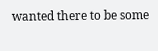wanted there to be some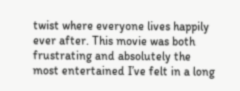twist where everyone lives happily ever after. This movie was both frustrating and absolutely the most entertained I’ve felt in a long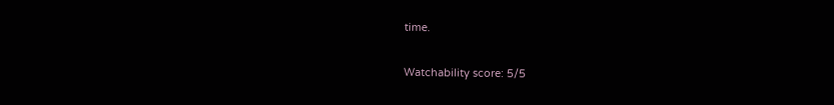time.

Watchability score: 5/5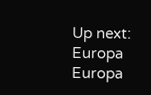Up next: Europa Europa